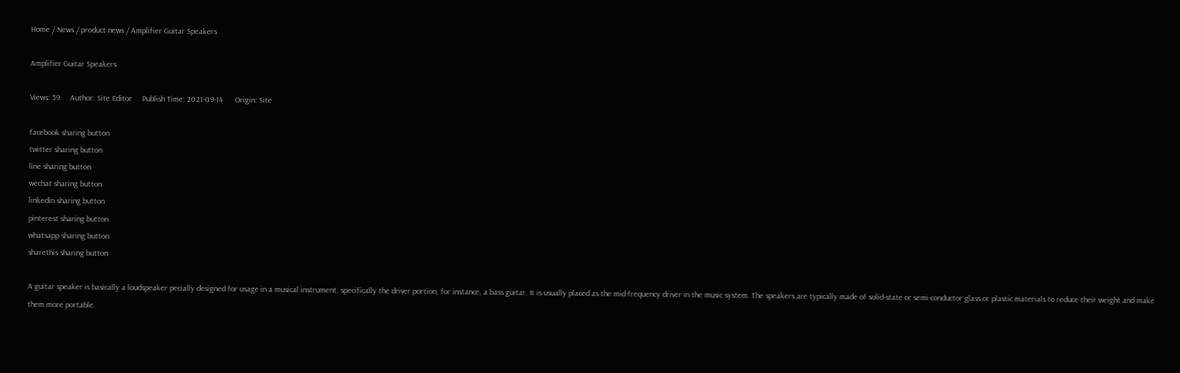Home / News / product news / Amplifier Guitar Speakers

Amplifier Guitar Speakers

Views: 59     Author: Site Editor     Publish Time: 2021-09-14      Origin: Site

facebook sharing button
twitter sharing button
line sharing button
wechat sharing button
linkedin sharing button
pinterest sharing button
whatsapp sharing button
sharethis sharing button

A guitar speaker is basically a loudspeaker pecially designed for usage in a musical instrument, specifically the driver portion, for instance, a bass guitar. It is usually placed as the mid-frequency driver in the music system. The speakers are typically made of solid-state or semi-conductor glass or plastic materials to reduce their weight and make them more portable.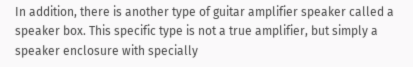In addition, there is another type of guitar amplifier speaker called a speaker box. This specific type is not a true amplifier, but simply a speaker enclosure with specially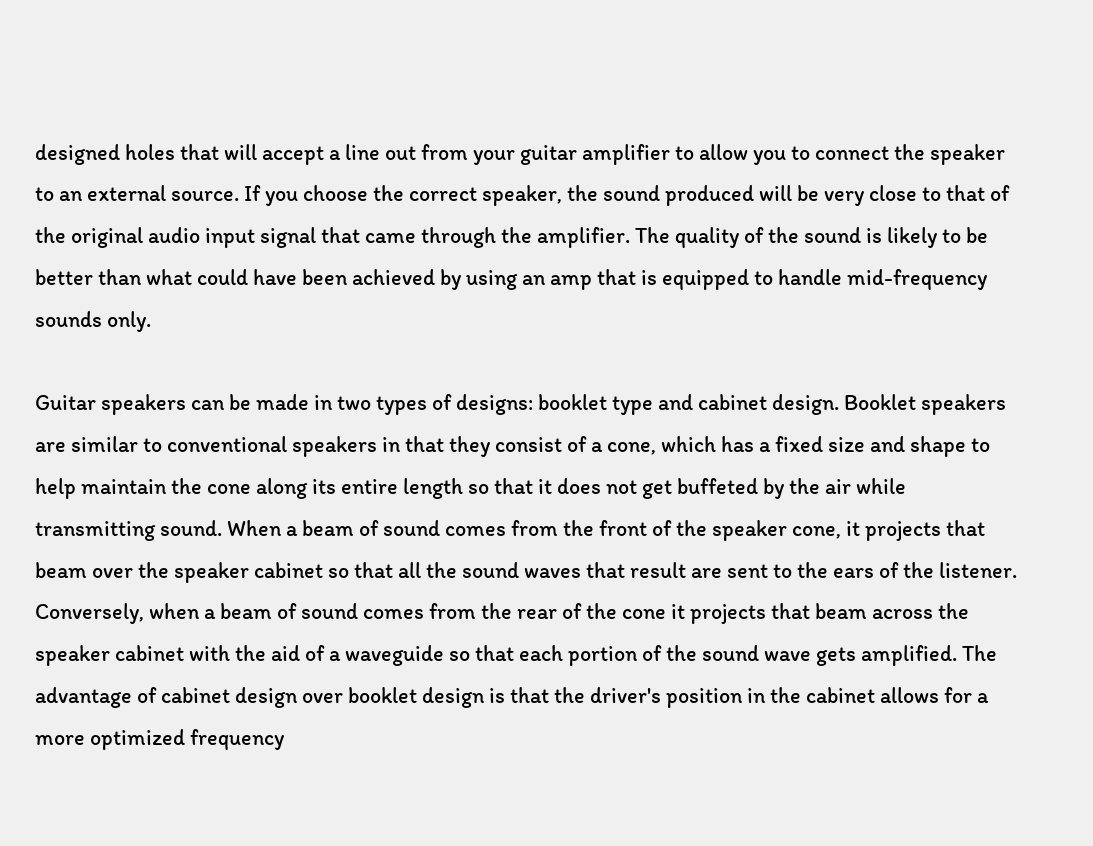designed holes that will accept a line out from your guitar amplifier to allow you to connect the speaker to an external source. If you choose the correct speaker, the sound produced will be very close to that of the original audio input signal that came through the amplifier. The quality of the sound is likely to be better than what could have been achieved by using an amp that is equipped to handle mid-frequency sounds only.

Guitar speakers can be made in two types of designs: booklet type and cabinet design. Booklet speakers are similar to conventional speakers in that they consist of a cone, which has a fixed size and shape to help maintain the cone along its entire length so that it does not get buffeted by the air while transmitting sound. When a beam of sound comes from the front of the speaker cone, it projects that beam over the speaker cabinet so that all the sound waves that result are sent to the ears of the listener. Conversely, when a beam of sound comes from the rear of the cone it projects that beam across the speaker cabinet with the aid of a waveguide so that each portion of the sound wave gets amplified. The advantage of cabinet design over booklet design is that the driver's position in the cabinet allows for a more optimized frequency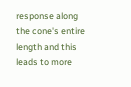response along the cone's entire length and this leads to more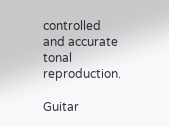controlled and accurate tonal reproduction.

Guitar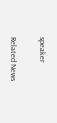speaker

Related News